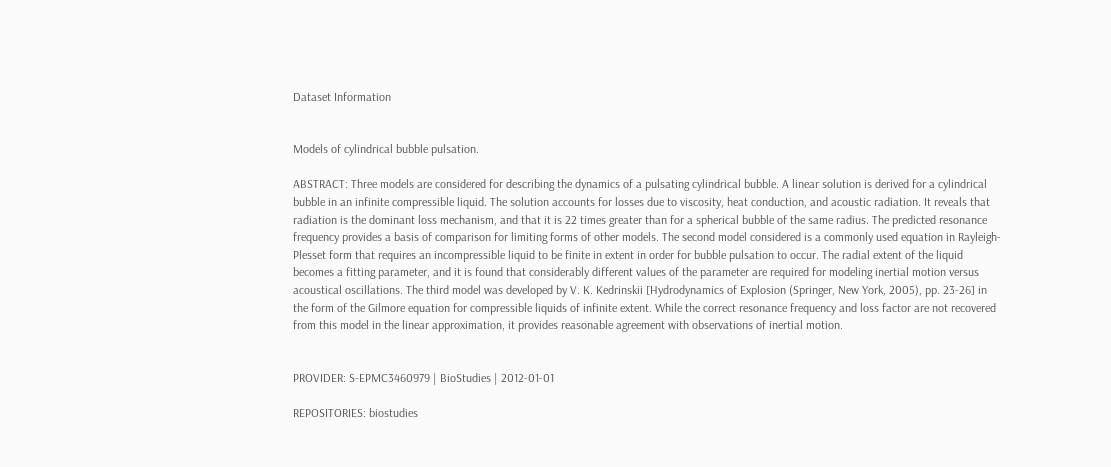Dataset Information


Models of cylindrical bubble pulsation.

ABSTRACT: Three models are considered for describing the dynamics of a pulsating cylindrical bubble. A linear solution is derived for a cylindrical bubble in an infinite compressible liquid. The solution accounts for losses due to viscosity, heat conduction, and acoustic radiation. It reveals that radiation is the dominant loss mechanism, and that it is 22 times greater than for a spherical bubble of the same radius. The predicted resonance frequency provides a basis of comparison for limiting forms of other models. The second model considered is a commonly used equation in Rayleigh-Plesset form that requires an incompressible liquid to be finite in extent in order for bubble pulsation to occur. The radial extent of the liquid becomes a fitting parameter, and it is found that considerably different values of the parameter are required for modeling inertial motion versus acoustical oscillations. The third model was developed by V. K. Kedrinskii [Hydrodynamics of Explosion (Springer, New York, 2005), pp. 23-26] in the form of the Gilmore equation for compressible liquids of infinite extent. While the correct resonance frequency and loss factor are not recovered from this model in the linear approximation, it provides reasonable agreement with observations of inertial motion.


PROVIDER: S-EPMC3460979 | BioStudies | 2012-01-01

REPOSITORIES: biostudies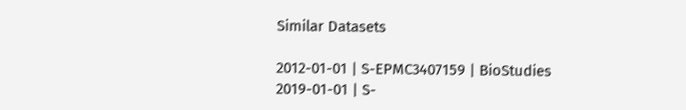Similar Datasets

2012-01-01 | S-EPMC3407159 | BioStudies
2019-01-01 | S-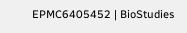EPMC6405452 | BioStudies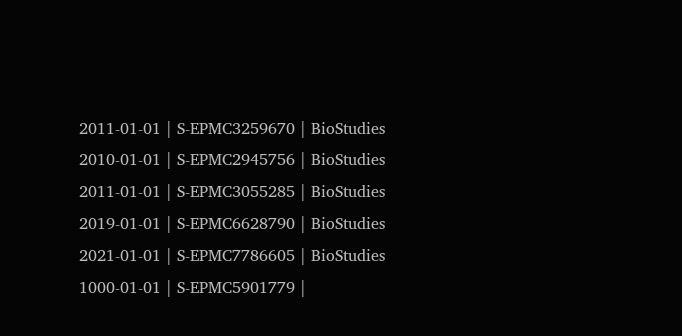2011-01-01 | S-EPMC3259670 | BioStudies
2010-01-01 | S-EPMC2945756 | BioStudies
2011-01-01 | S-EPMC3055285 | BioStudies
2019-01-01 | S-EPMC6628790 | BioStudies
2021-01-01 | S-EPMC7786605 | BioStudies
1000-01-01 | S-EPMC5901779 |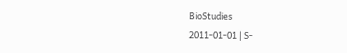BioStudies
2011-01-01 | S-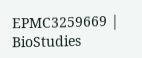EPMC3259669 | BioStudies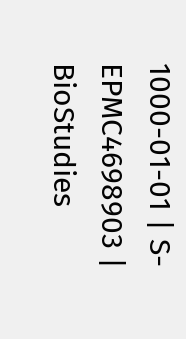1000-01-01 | S-EPMC4698903 | BioStudies